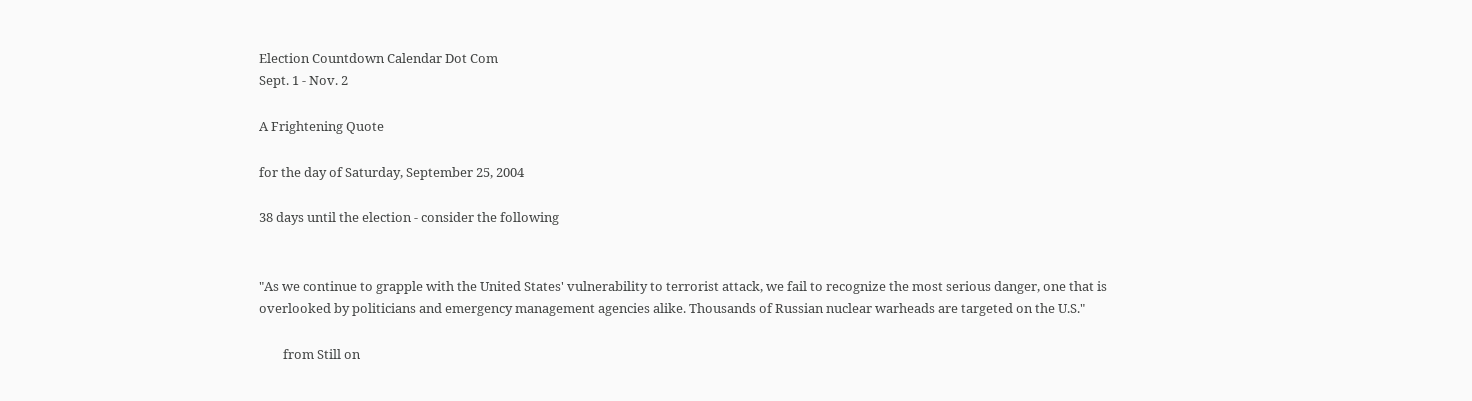Election Countdown Calendar Dot Com
Sept. 1 - Nov. 2

A Frightening Quote

for the day of Saturday, September 25, 2004

38 days until the election - consider the following


"As we continue to grapple with the United States' vulnerability to terrorist attack, we fail to recognize the most serious danger, one that is overlooked by politicians and emergency management agencies alike. Thousands of Russian nuclear warheads are targeted on the U.S."

        from Still on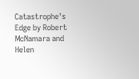Catastrophe's Edge by Robert McNamara and Helen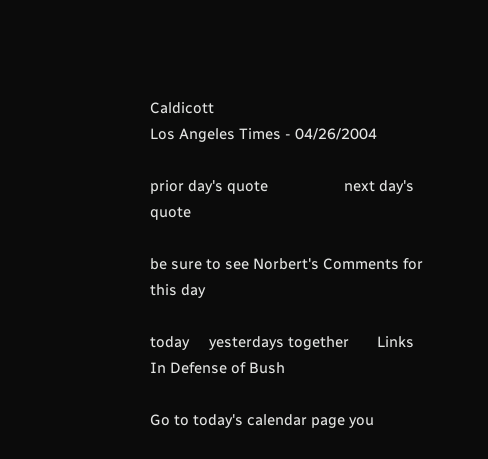Caldicott
Los Angeles Times - 04/26/2004

prior day's quote                   next day's quote

be sure to see Norbert's Comments for this day

today     yesterdays together       Links          In Defense of Bush

Go to today's calendar page you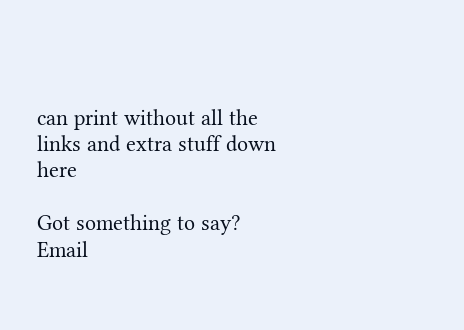can print without all the links and extra stuff down here

Got something to say? Email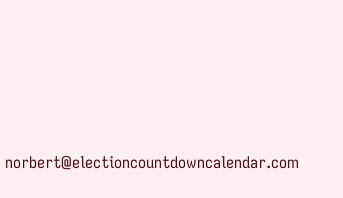norbert@electioncountdowncalendar.com